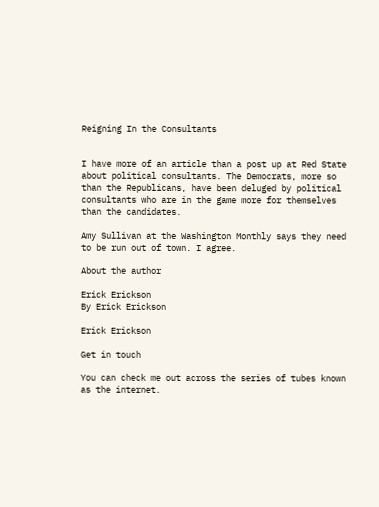Reigning In the Consultants


I have more of an article than a post up at Red State about political consultants. The Democrats, more so than the Republicans, have been deluged by political consultants who are in the game more for themselves than the candidates.

Amy Sullivan at the Washington Monthly says they need to be run out of town. I agree.

About the author

Erick Erickson
By Erick Erickson

Erick Erickson

Get in touch

You can check me out across the series of tubes known as the internet.